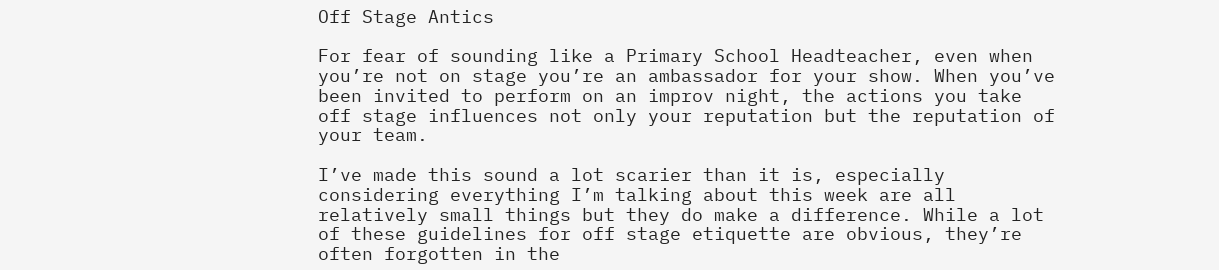Off Stage Antics

For fear of sounding like a Primary School Headteacher, even when you’re not on stage you’re an ambassador for your show. When you’ve been invited to perform on an improv night, the actions you take off stage influences not only your reputation but the reputation of your team.

I’ve made this sound a lot scarier than it is, especially considering everything I’m talking about this week are all relatively small things but they do make a difference. While a lot of these guidelines for off stage etiquette are obvious, they’re often forgotten in the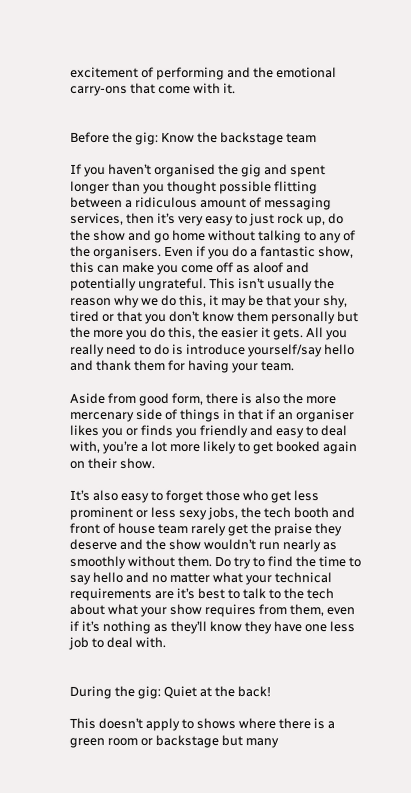excitement of performing and the emotional carry-ons that come with it.


Before the gig: Know the backstage team

If you haven’t organised the gig and spent longer than you thought possible flitting between a ridiculous amount of messaging services, then it’s very easy to just rock up, do the show and go home without talking to any of the organisers. Even if you do a fantastic show, this can make you come off as aloof and potentially ungrateful. This isn’t usually the reason why we do this, it may be that your shy, tired or that you don’t know them personally but the more you do this, the easier it gets. All you really need to do is introduce yourself/say hello and thank them for having your team.

Aside from good form, there is also the more mercenary side of things in that if an organiser likes you or finds you friendly and easy to deal with, you’re a lot more likely to get booked again on their show.

It’s also easy to forget those who get less prominent or less sexy jobs, the tech booth and front of house team rarely get the praise they deserve and the show wouldn’t run nearly as smoothly without them. Do try to find the time to say hello and no matter what your technical requirements are it’s best to talk to the tech about what your show requires from them, even if it’s nothing as they’ll know they have one less job to deal with.


During the gig: Quiet at the back!

This doesn’t apply to shows where there is a green room or backstage but many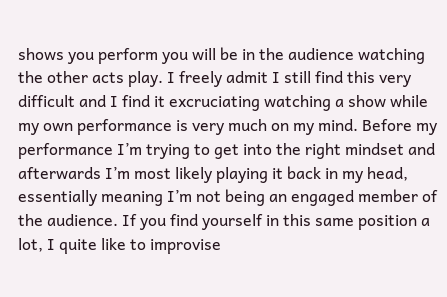shows you perform you will be in the audience watching the other acts play. I freely admit I still find this very difficult and I find it excruciating watching a show while my own performance is very much on my mind. Before my performance I’m trying to get into the right mindset and afterwards I’m most likely playing it back in my head, essentially meaning I’m not being an engaged member of the audience. If you find yourself in this same position a lot, I quite like to improvise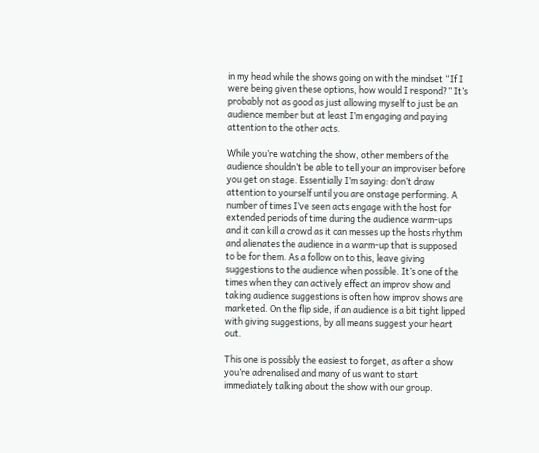in my head while the shows going on with the mindset “If I were being given these options, how would I respond?” It’s probably not as good as just allowing myself to just be an audience member but at least I’m engaging and paying attention to the other acts.

While you’re watching the show, other members of the audience shouldn’t be able to tell your an improviser before you get on stage. Essentially I’m saying: don’t draw attention to yourself until you are onstage performing. A number of times I’ve seen acts engage with the host for extended periods of time during the audience warm-ups and it can kill a crowd as it can messes up the hosts rhythm and alienates the audience in a warm-up that is supposed to be for them. As a follow on to this, leave giving suggestions to the audience when possible. It’s one of the times when they can actively effect an improv show and taking audience suggestions is often how improv shows are marketed. On the flip side, if an audience is a bit tight lipped with giving suggestions, by all means suggest your heart out.

This one is possibly the easiest to forget, as after a show you’re adrenalised and many of us want to start immediately talking about the show with our group.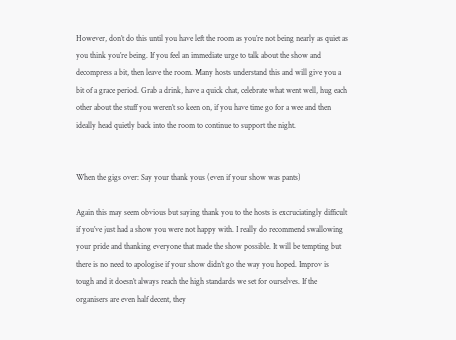However, don’t do this until you have left the room as you’re not being nearly as quiet as you think you’re being. If you feel an immediate urge to talk about the show and decompress a bit, then leave the room. Many hosts understand this and will give you a bit of a grace period. Grab a drink, have a quick chat, celebrate what went well, hug each other about the stuff you weren’t so keen on, if you have time go for a wee and then ideally head quietly back into the room to continue to support the night.


When the gigs over: Say your thank yous (even if your show was pants)

Again this may seem obvious but saying thank you to the hosts is excruciatingly difficult if you’ve just had a show you were not happy with. I really do recommend swallowing your pride and thanking everyone that made the show possible. It will be tempting but there is no need to apologise if your show didn’t go the way you hoped. Improv is tough and it doesn’t always reach the high standards we set for ourselves. If the organisers are even half decent, they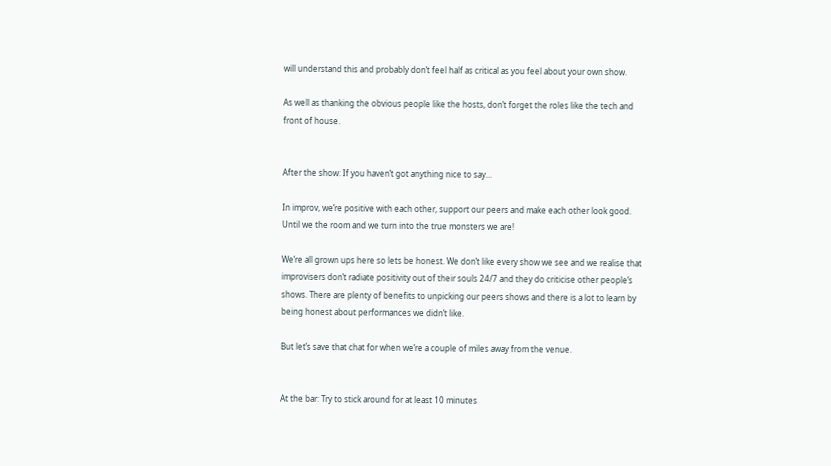will understand this and probably don’t feel half as critical as you feel about your own show.

As well as thanking the obvious people like the hosts, don’t forget the roles like the tech and front of house.


After the show: If you haven’t got anything nice to say…

In improv, we’re positive with each other, support our peers and make each other look good. Until we the room and we turn into the true monsters we are!

We’re all grown ups here so lets be honest. We don’t like every show we see and we realise that improvisers don’t radiate positivity out of their souls 24/7 and they do criticise other people’s shows. There are plenty of benefits to unpicking our peers shows and there is a lot to learn by being honest about performances we didn’t like.

But let’s save that chat for when we’re a couple of miles away from the venue.


At the bar: Try to stick around for at least 10 minutes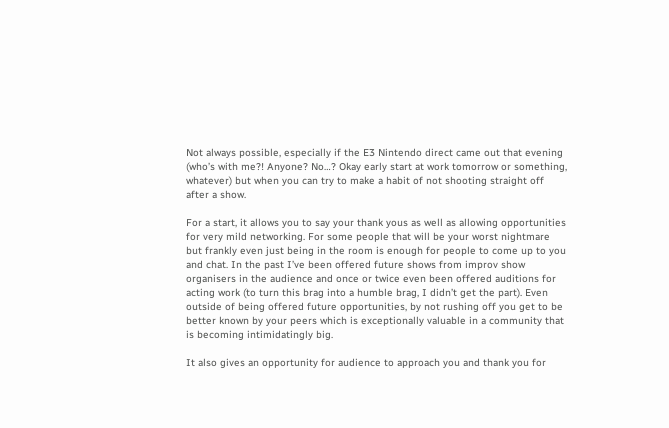Not always possible, especially if the E3 Nintendo direct came out that evening (who’s with me?! Anyone? No…? Okay early start at work tomorrow or something, whatever) but when you can try to make a habit of not shooting straight off after a show.

For a start, it allows you to say your thank yous as well as allowing opportunities for very mild networking. For some people that will be your worst nightmare but frankly even just being in the room is enough for people to come up to you and chat. In the past I’ve been offered future shows from improv show organisers in the audience and once or twice even been offered auditions for acting work (to turn this brag into a humble brag, I didn’t get the part). Even outside of being offered future opportunities, by not rushing off you get to be better known by your peers which is exceptionally valuable in a community that is becoming intimidatingly big.

It also gives an opportunity for audience to approach you and thank you for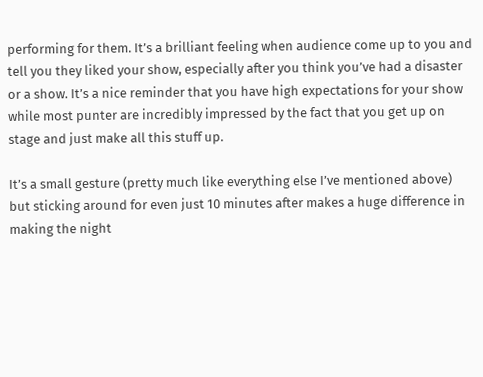performing for them. It’s a brilliant feeling when audience come up to you and tell you they liked your show, especially after you think you’ve had a disaster or a show. It’s a nice reminder that you have high expectations for your show while most punter are incredibly impressed by the fact that you get up on stage and just make all this stuff up.

It’s a small gesture (pretty much like everything else I’ve mentioned above) but sticking around for even just 10 minutes after makes a huge difference in making the night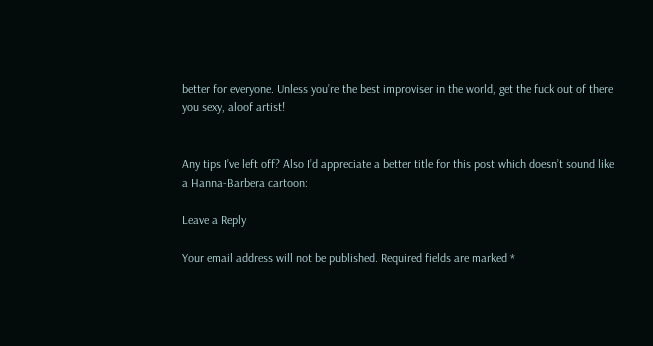better for everyone. Unless you’re the best improviser in the world, get the fuck out of there you sexy, aloof artist!


Any tips I’ve left off? Also I’d appreciate a better title for this post which doesn’t sound like a Hanna-Barbera cartoon:

Leave a Reply

Your email address will not be published. Required fields are marked *